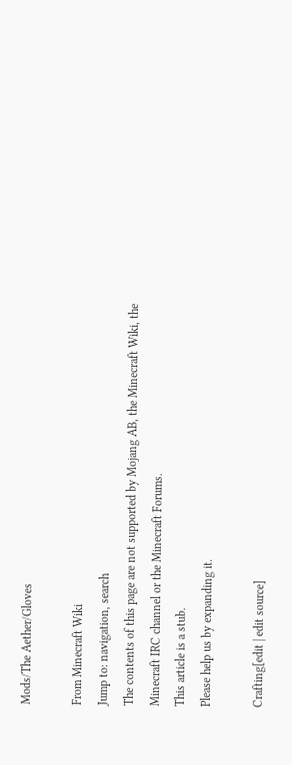Mods/The Aether/Gloves

From Minecraft Wiki
Jump to: navigation, search
The contents of this page are not supported by Mojang AB, the Minecraft Wiki, the Minecraft IRC channel or the Minecraft Forums.
This article is a stub.
Please help us by expanding it.

Crafting[edit | edit source]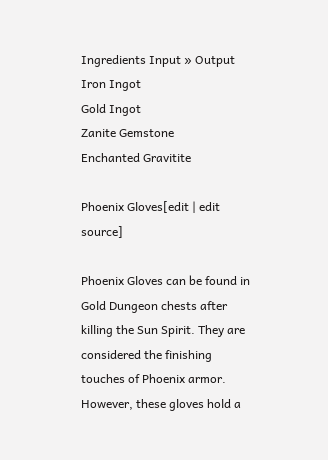Ingredients Input » Output
Iron Ingot
Gold Ingot
Zanite Gemstone
Enchanted Gravitite

Phoenix Gloves[edit | edit source]

Phoenix Gloves can be found in Gold Dungeon chests after killing the Sun Spirit. They are considered the finishing touches of Phoenix armor. However, these gloves hold a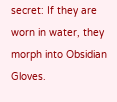secret: If they are worn in water, they morph into Obsidian Gloves.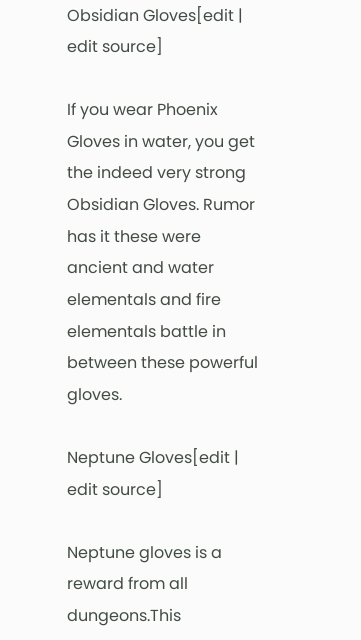Obsidian Gloves[edit | edit source]

If you wear Phoenix Gloves in water, you get the indeed very strong Obsidian Gloves. Rumor has it these were ancient and water elementals and fire elementals battle in between these powerful gloves.

Neptune Gloves[edit | edit source]

Neptune gloves is a reward from all dungeons.This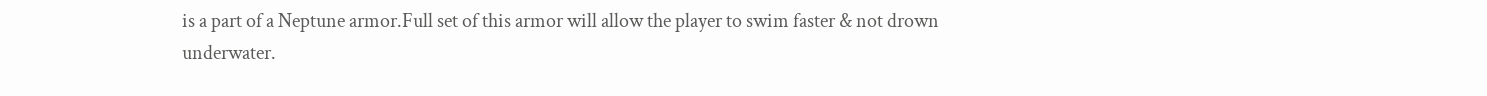is a part of a Neptune armor.Full set of this armor will allow the player to swim faster & not drown underwater.